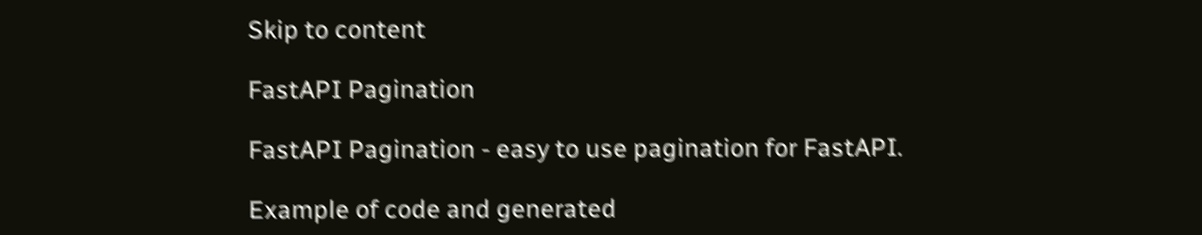Skip to content

FastAPI Pagination

FastAPI Pagination - easy to use pagination for FastAPI.

Example of code and generated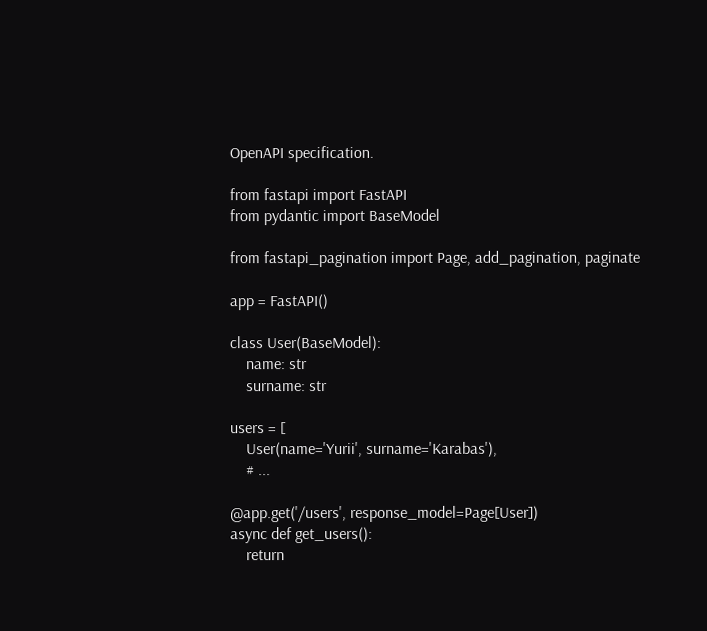OpenAPI specification.

from fastapi import FastAPI
from pydantic import BaseModel

from fastapi_pagination import Page, add_pagination, paginate

app = FastAPI()

class User(BaseModel):
    name: str
    surname: str

users = [
    User(name='Yurii', surname='Karabas'),
    # ...

@app.get('/users', response_model=Page[User])
async def get_users():
    return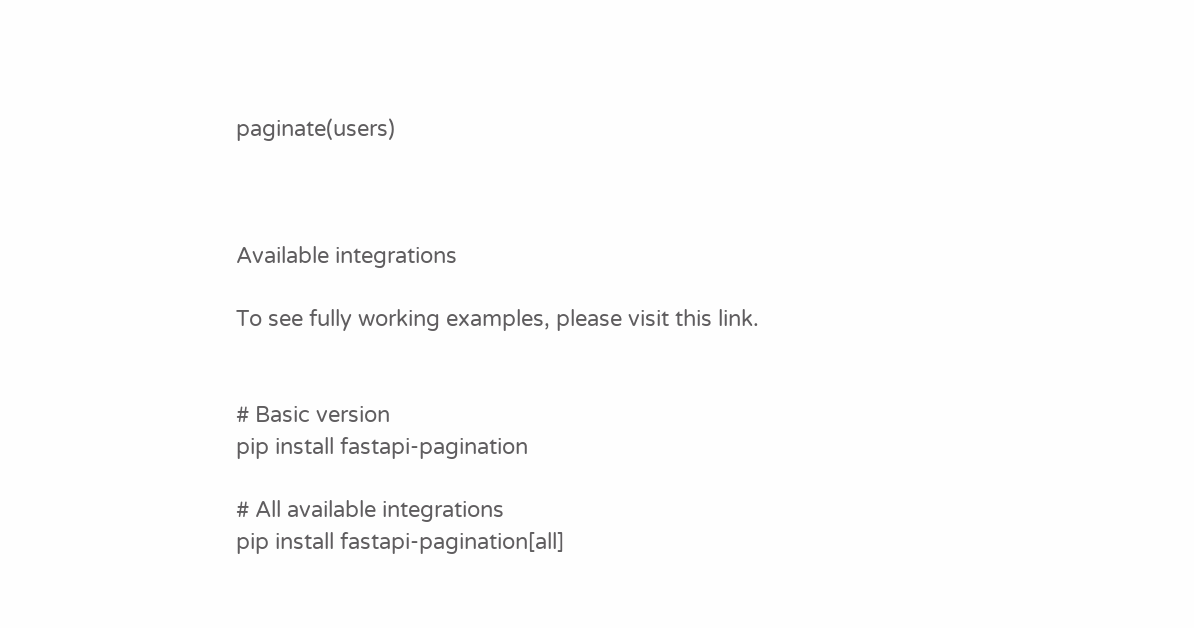paginate(users)



Available integrations

To see fully working examples, please visit this link.


# Basic version
pip install fastapi-pagination

# All available integrations
pip install fastapi-pagination[all]